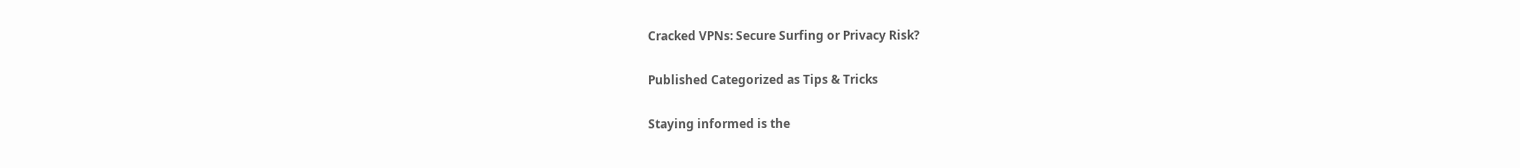Cracked VPNs: Secure Surfing or Privacy Risk?

Published Categorized as Tips & Tricks

Staying informed is the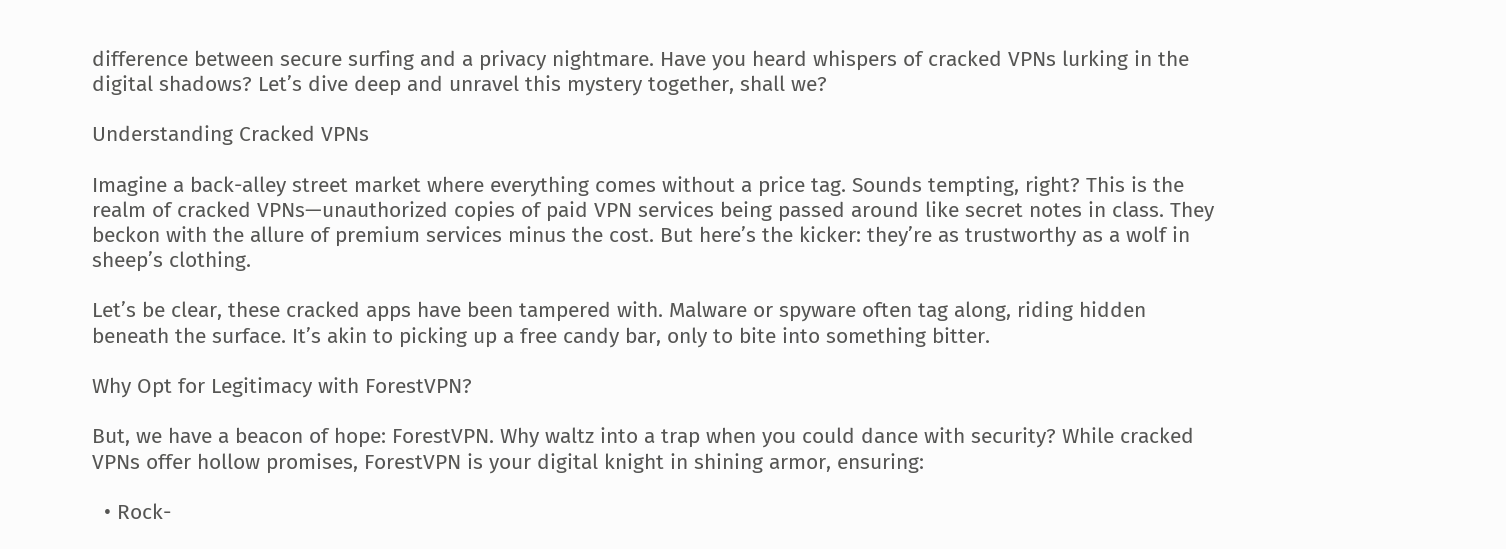difference between secure surfing and a privacy nightmare. Have you heard whispers of cracked VPNs lurking in the digital shadows? Let’s dive deep and unravel this mystery together, shall we?

Understanding Cracked VPNs

Imagine a back-alley street market where everything comes without a price tag. Sounds tempting, right? This is the realm of cracked VPNs—unauthorized copies of paid VPN services being passed around like secret notes in class. They beckon with the allure of premium services minus the cost. But here’s the kicker: they’re as trustworthy as a wolf in sheep’s clothing.

Let’s be clear, these cracked apps have been tampered with. Malware or spyware often tag along, riding hidden beneath the surface. It’s akin to picking up a free candy bar, only to bite into something bitter.

Why Opt for Legitimacy with ForestVPN?

But, we have a beacon of hope: ForestVPN. Why waltz into a trap when you could dance with security? While cracked VPNs offer hollow promises, ForestVPN is your digital knight in shining armor, ensuring:

  • Rock-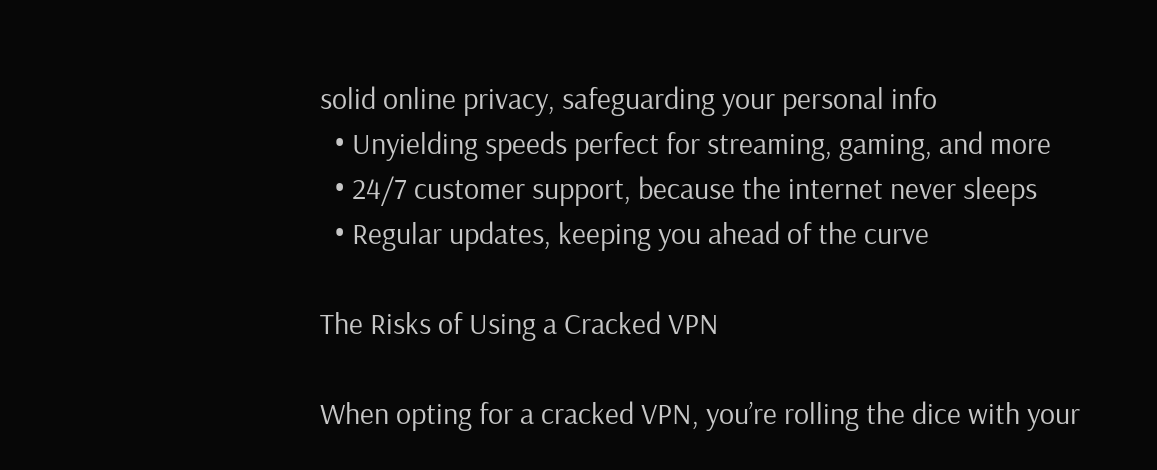solid online privacy, safeguarding your personal info
  • Unyielding speeds perfect for streaming, gaming, and more
  • 24/7 customer support, because the internet never sleeps
  • Regular updates, keeping you ahead of the curve

The Risks of Using a Cracked VPN

When opting for a cracked VPN, you’re rolling the dice with your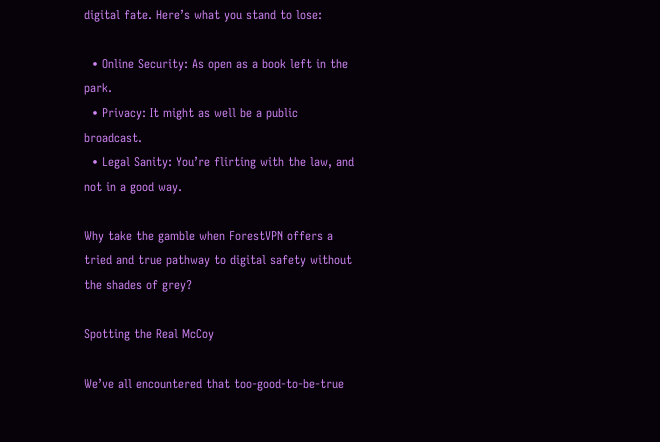digital fate. Here’s what you stand to lose:

  • Online Security: As open as a book left in the park.
  • Privacy: It might as well be a public broadcast.
  • Legal Sanity: You’re flirting with the law, and not in a good way.

Why take the gamble when ForestVPN offers a tried and true pathway to digital safety without the shades of grey?

Spotting the Real McCoy

We’ve all encountered that too-good-to-be-true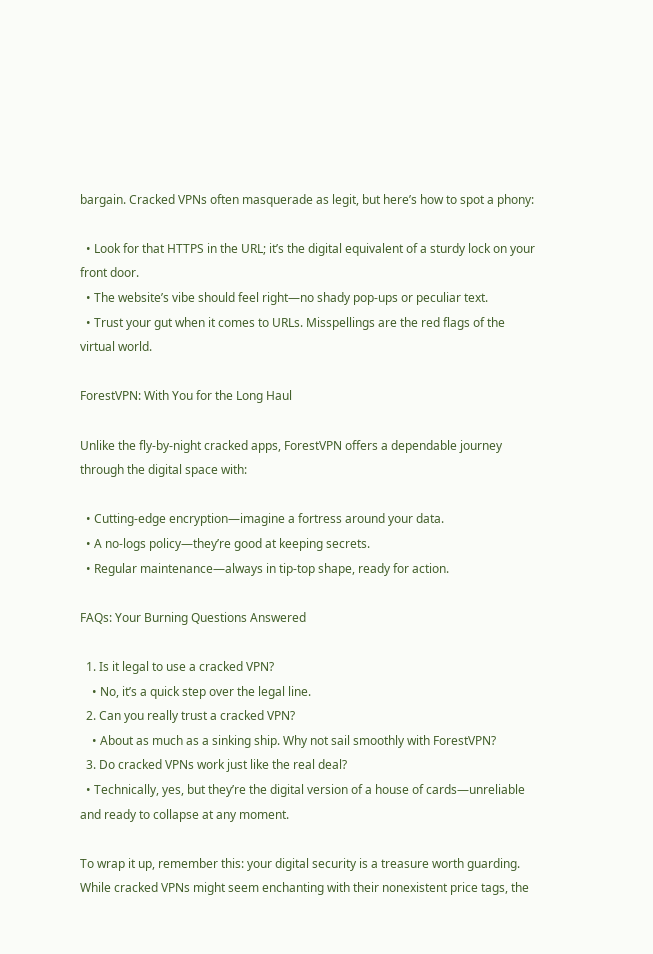bargain. Cracked VPNs often masquerade as legit, but here’s how to spot a phony:

  • Look for that HTTPS in the URL; it’s the digital equivalent of a sturdy lock on your front door.
  • The website’s vibe should feel right—no shady pop-ups or peculiar text.
  • Trust your gut when it comes to URLs. Misspellings are the red flags of the virtual world.

ForestVPN: With You for the Long Haul

Unlike the fly-by-night cracked apps, ForestVPN offers a dependable journey through the digital space with:

  • Cutting-edge encryption—imagine a fortress around your data.
  • A no-logs policy—they’re good at keeping secrets.
  • Regular maintenance—always in tip-top shape, ready for action.

FAQs: Your Burning Questions Answered

  1. Is it legal to use a cracked VPN?
    • No, it’s a quick step over the legal line.
  2. Can you really trust a cracked VPN?
    • About as much as a sinking ship. Why not sail smoothly with ForestVPN?
  3. Do cracked VPNs work just like the real deal?
  • Technically, yes, but they’re the digital version of a house of cards—unreliable and ready to collapse at any moment.

To wrap it up, remember this: your digital security is a treasure worth guarding. While cracked VPNs might seem enchanting with their nonexistent price tags, the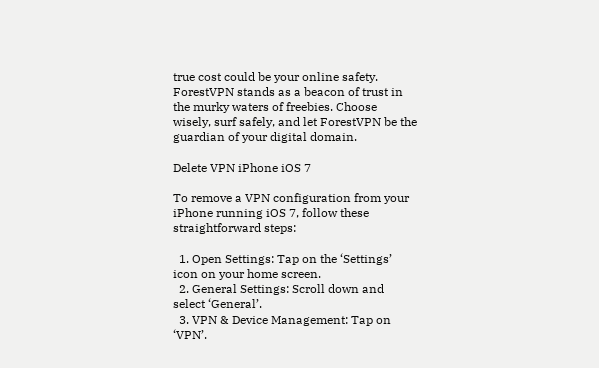true cost could be your online safety. ForestVPN stands as a beacon of trust in the murky waters of freebies. Choose wisely, surf safely, and let ForestVPN be the guardian of your digital domain.

Delete VPN iPhone iOS 7

To remove a VPN configuration from your iPhone running iOS 7, follow these straightforward steps:

  1. Open Settings: Tap on the ‘Settings’ icon on your home screen.
  2. General Settings: Scroll down and select ‘General’.
  3. VPN & Device Management: Tap on ‘VPN’.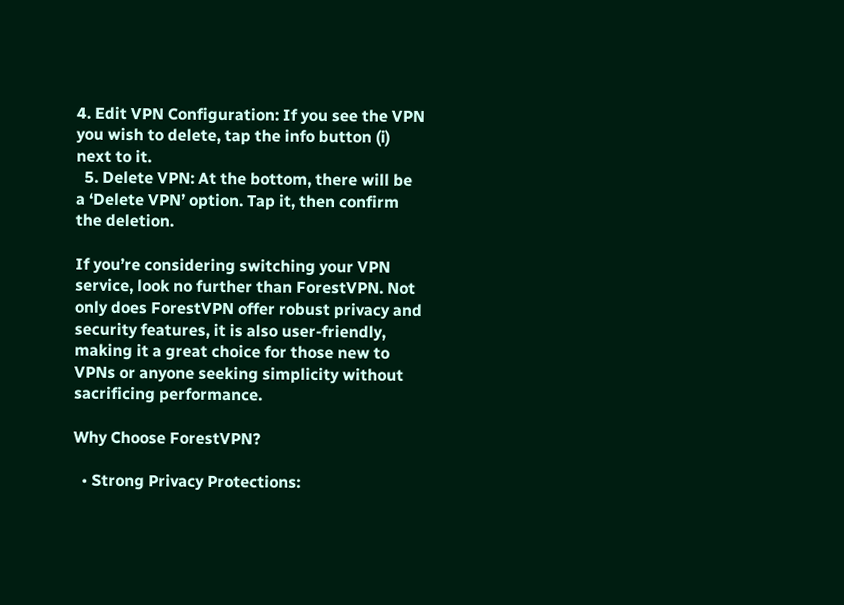4. Edit VPN Configuration: If you see the VPN you wish to delete, tap the info button (i) next to it.
  5. Delete VPN: At the bottom, there will be a ‘Delete VPN’ option. Tap it, then confirm the deletion.

If you’re considering switching your VPN service, look no further than ForestVPN. Not only does ForestVPN offer robust privacy and security features, it is also user-friendly, making it a great choice for those new to VPNs or anyone seeking simplicity without sacrificing performance.

Why Choose ForestVPN?

  • Strong Privacy Protections: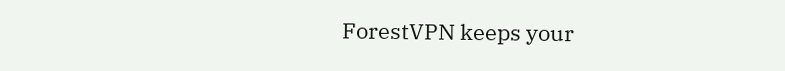ForestVPN keeps your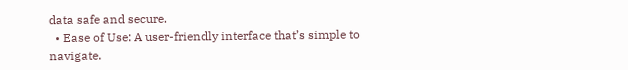data safe and secure.
  • Ease of Use: A user-friendly interface that’s simple to navigate.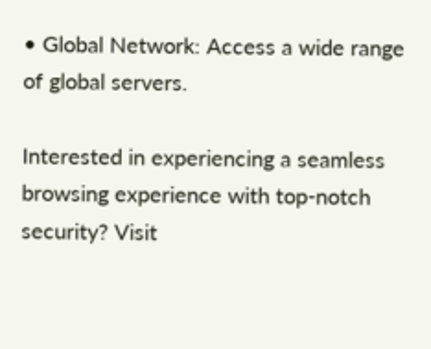• Global Network: Access a wide range of global servers.

Interested in experiencing a seamless browsing experience with top-notch security? Visit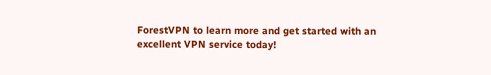ForestVPN to learn more and get started with an excellent VPN service today!